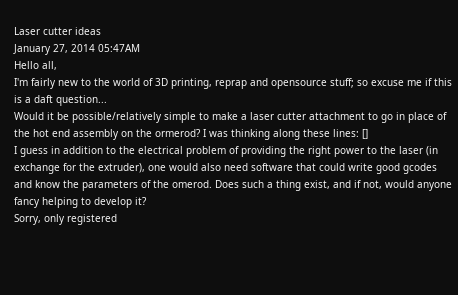Laser cutter ideas
January 27, 2014 05:47AM
Hello all,
I'm fairly new to the world of 3D printing, reprap and opensource stuff; so excuse me if this is a daft question...
Would it be possible/relatively simple to make a laser cutter attachment to go in place of the hot end assembly on the ormerod? I was thinking along these lines: []
I guess in addition to the electrical problem of providing the right power to the laser (in exchange for the extruder), one would also need software that could write good gcodes and know the parameters of the omerod. Does such a thing exist, and if not, would anyone fancy helping to develop it?
Sorry, only registered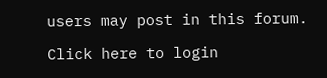users may post in this forum.

Click here to login